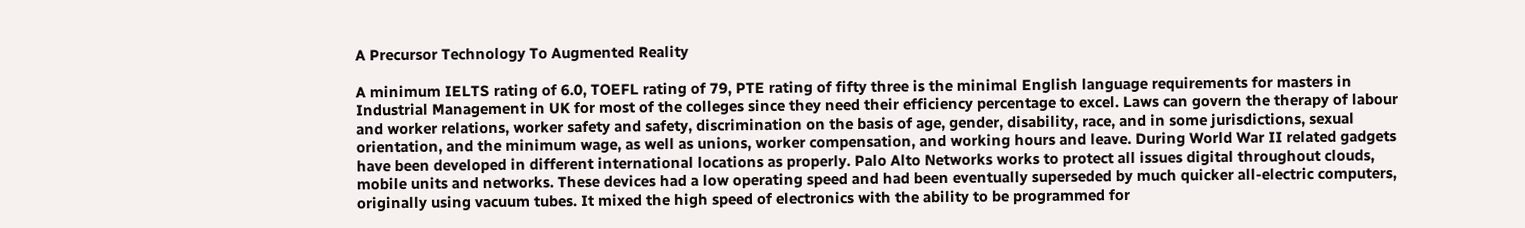A Precursor Technology To Augmented Reality

A minimum IELTS rating of 6.0, TOEFL rating of 79, PTE rating of fifty three is the minimal English language requirements for masters in Industrial Management in UK for most of the colleges since they need their efficiency percentage to excel. Laws can govern the therapy of labour and worker relations, worker safety and safety, discrimination on the basis of age, gender, disability, race, and in some jurisdictions, sexual orientation, and the minimum wage, as well as unions, worker compensation, and working hours and leave. During World War II related gadgets have been developed in different international locations as properly. Palo Alto Networks works to protect all issues digital throughout clouds, mobile units and networks. These devices had a low operating speed and had been eventually superseded by much quicker all-electric computers, originally using vacuum tubes. It mixed the high speed of electronics with the ability to be programmed for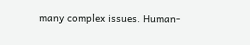many complex issues. Human-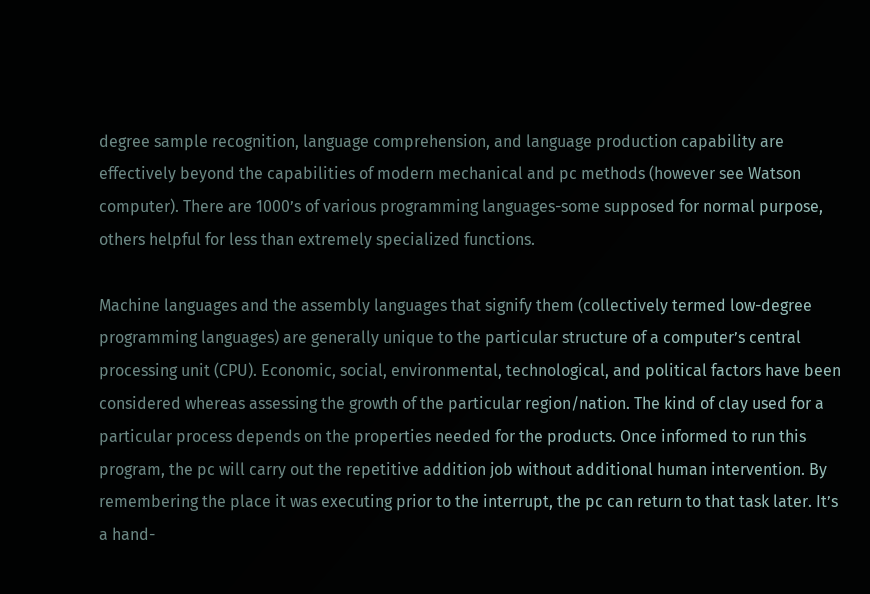degree sample recognition, language comprehension, and language production capability are effectively beyond the capabilities of modern mechanical and pc methods (however see Watson computer). There are 1000’s of various programming languages-some supposed for normal purpose, others helpful for less than extremely specialized functions.

Machine languages and the assembly languages that signify them (collectively termed low-degree programming languages) are generally unique to the particular structure of a computer’s central processing unit (CPU). Economic, social, environmental, technological, and political factors have been considered whereas assessing the growth of the particular region/nation. The kind of clay used for a particular process depends on the properties needed for the products. Once informed to run this program, the pc will carry out the repetitive addition job without additional human intervention. By remembering the place it was executing prior to the interrupt, the pc can return to that task later. It’s a hand-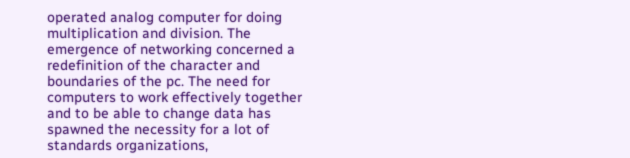operated analog computer for doing multiplication and division. The emergence of networking concerned a redefinition of the character and boundaries of the pc. The need for computers to work effectively together and to be able to change data has spawned the necessity for a lot of standards organizations,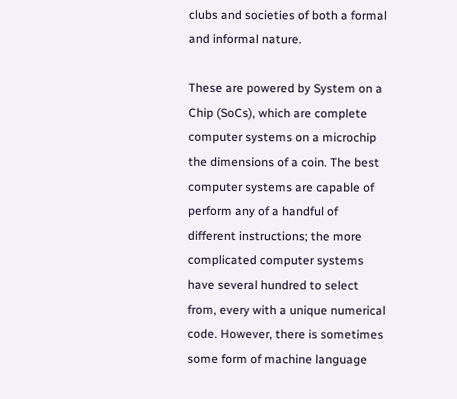clubs and societies of both a formal and informal nature.

These are powered by System on a Chip (SoCs), which are complete computer systems on a microchip the dimensions of a coin. The best computer systems are capable of perform any of a handful of different instructions; the more complicated computer systems have several hundred to select from, every with a unique numerical code. However, there is sometimes some form of machine language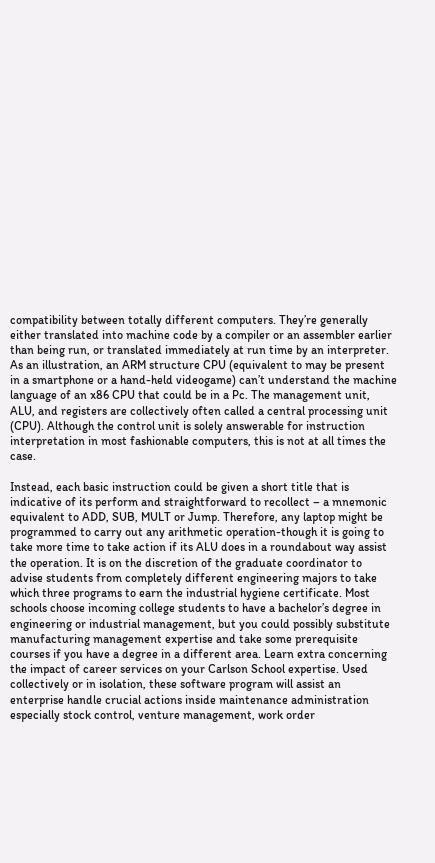compatibility between totally different computers. They’re generally either translated into machine code by a compiler or an assembler earlier than being run, or translated immediately at run time by an interpreter. As an illustration, an ARM structure CPU (equivalent to may be present in a smartphone or a hand-held videogame) can’t understand the machine language of an x86 CPU that could be in a Pc. The management unit, ALU, and registers are collectively often called a central processing unit (CPU). Although the control unit is solely answerable for instruction interpretation in most fashionable computers, this is not at all times the case.

Instead, each basic instruction could be given a short title that is indicative of its perform and straightforward to recollect – a mnemonic equivalent to ADD, SUB, MULT or Jump. Therefore, any laptop might be programmed to carry out any arithmetic operation-though it is going to take more time to take action if its ALU does in a roundabout way assist the operation. It is on the discretion of the graduate coordinator to advise students from completely different engineering majors to take which three programs to earn the industrial hygiene certificate. Most schools choose incoming college students to have a bachelor’s degree in engineering or industrial management, but you could possibly substitute manufacturing management expertise and take some prerequisite courses if you have a degree in a different area. Learn extra concerning the impact of career services on your Carlson School expertise. Used collectively or in isolation, these software program will assist an enterprise handle crucial actions inside maintenance administration especially stock control, venture management, work order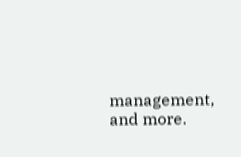management, and more.